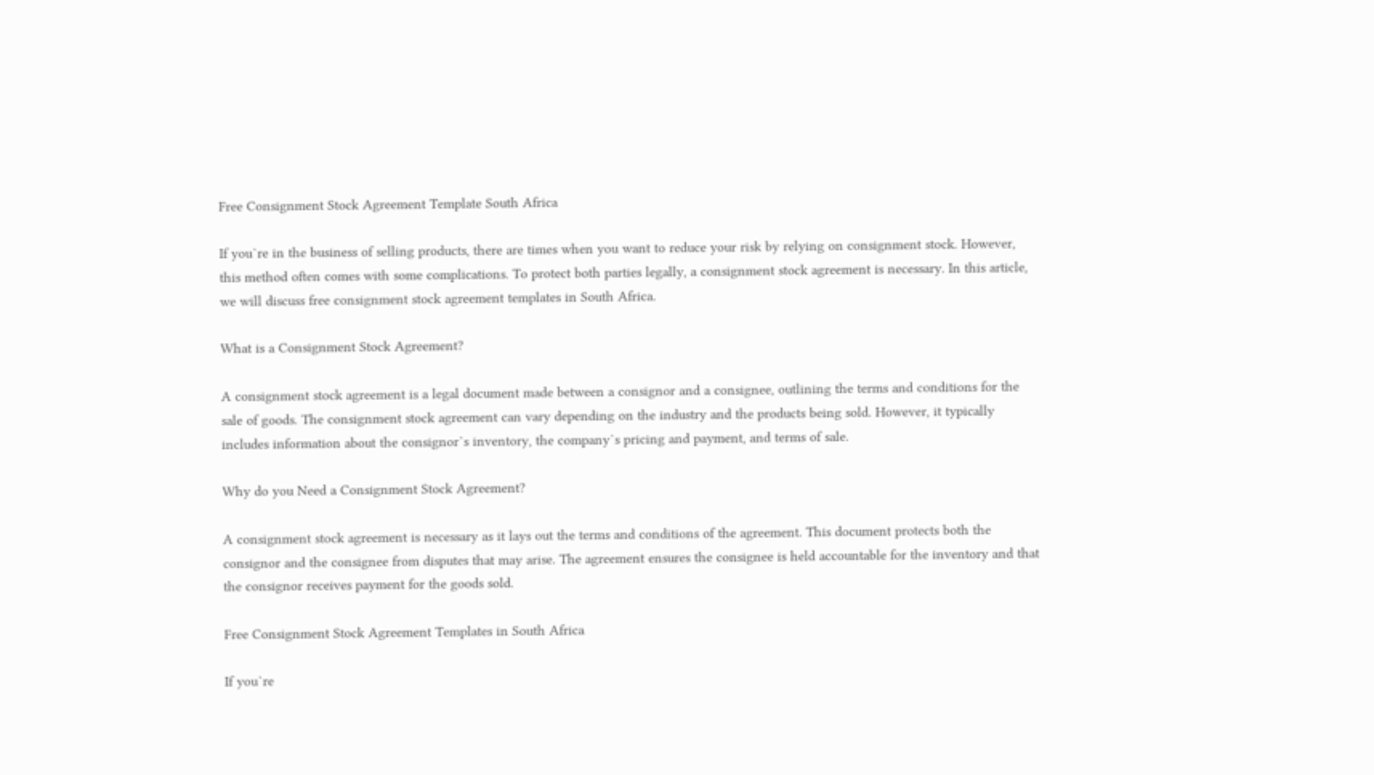Free Consignment Stock Agreement Template South Africa

If you`re in the business of selling products, there are times when you want to reduce your risk by relying on consignment stock. However, this method often comes with some complications. To protect both parties legally, a consignment stock agreement is necessary. In this article, we will discuss free consignment stock agreement templates in South Africa.

What is a Consignment Stock Agreement?

A consignment stock agreement is a legal document made between a consignor and a consignee, outlining the terms and conditions for the sale of goods. The consignment stock agreement can vary depending on the industry and the products being sold. However, it typically includes information about the consignor`s inventory, the company`s pricing and payment, and terms of sale.

Why do you Need a Consignment Stock Agreement?

A consignment stock agreement is necessary as it lays out the terms and conditions of the agreement. This document protects both the consignor and the consignee from disputes that may arise. The agreement ensures the consignee is held accountable for the inventory and that the consignor receives payment for the goods sold.

Free Consignment Stock Agreement Templates in South Africa

If you`re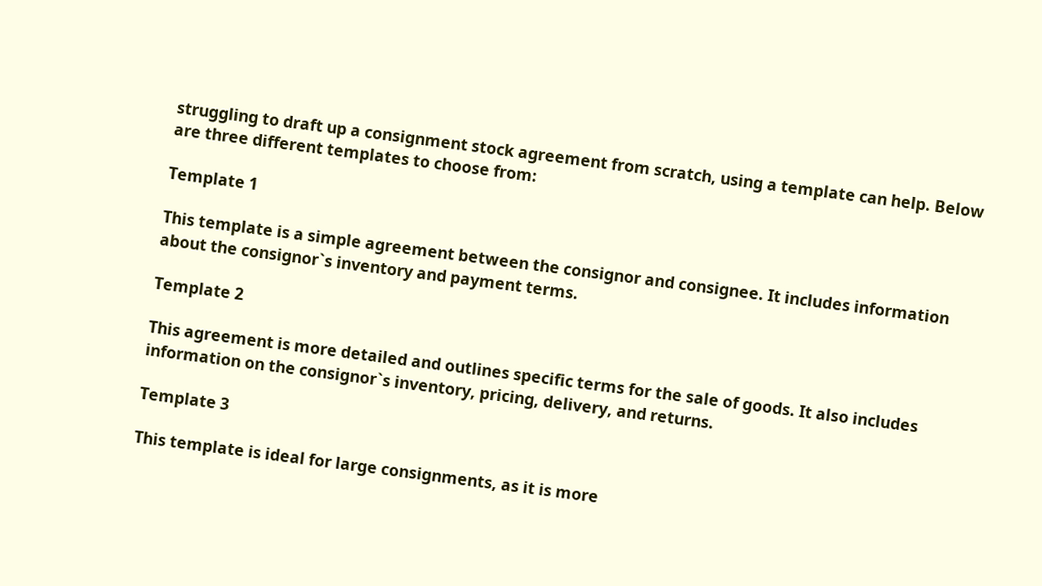struggling to draft up a consignment stock agreement from scratch, using a template can help. Below are three different templates to choose from:

Template 1

This template is a simple agreement between the consignor and consignee. It includes information about the consignor`s inventory and payment terms.

Template 2

This agreement is more detailed and outlines specific terms for the sale of goods. It also includes information on the consignor`s inventory, pricing, delivery, and returns.

Template 3

This template is ideal for large consignments, as it is more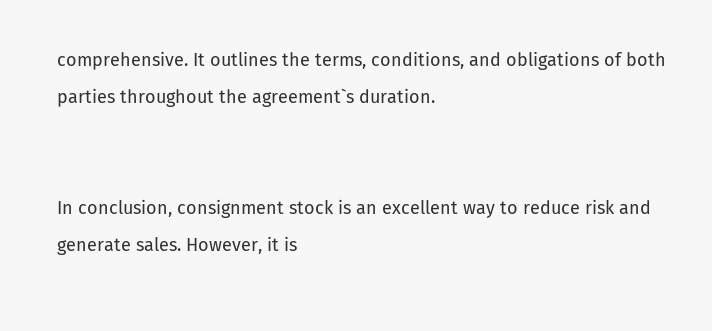comprehensive. It outlines the terms, conditions, and obligations of both parties throughout the agreement`s duration.


In conclusion, consignment stock is an excellent way to reduce risk and generate sales. However, it is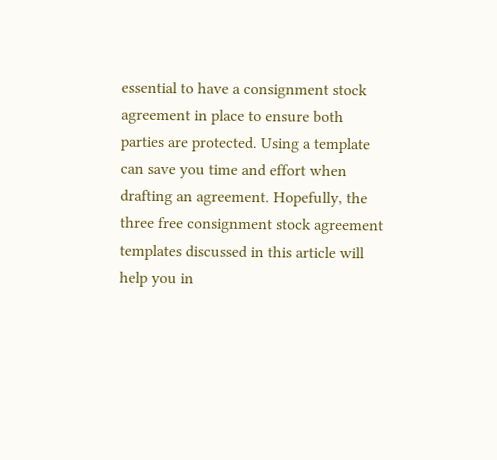essential to have a consignment stock agreement in place to ensure both parties are protected. Using a template can save you time and effort when drafting an agreement. Hopefully, the three free consignment stock agreement templates discussed in this article will help you in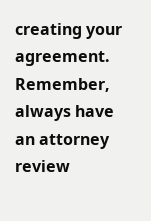creating your agreement. Remember, always have an attorney review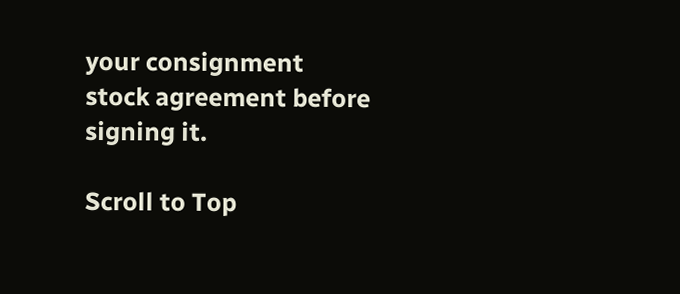your consignment stock agreement before signing it.

Scroll to Top